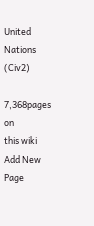United Nations (Civ2)

7,368pages on
this wiki
Add New Page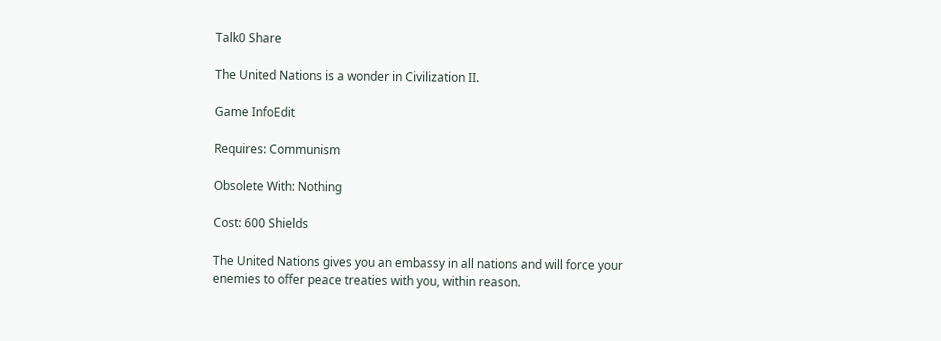Talk0 Share

The United Nations is a wonder in Civilization II.

Game InfoEdit

Requires: Communism

Obsolete With: Nothing

Cost: 600 Shields

The United Nations gives you an embassy in all nations and will force your enemies to offer peace treaties with you, within reason.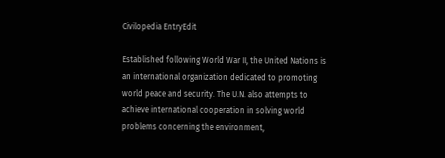Civilopedia EntryEdit

Established following World War II, the United Nations is an international organization dedicated to promoting world peace and security. The U.N. also attempts to achieve international cooperation in solving world problems concerning the environment,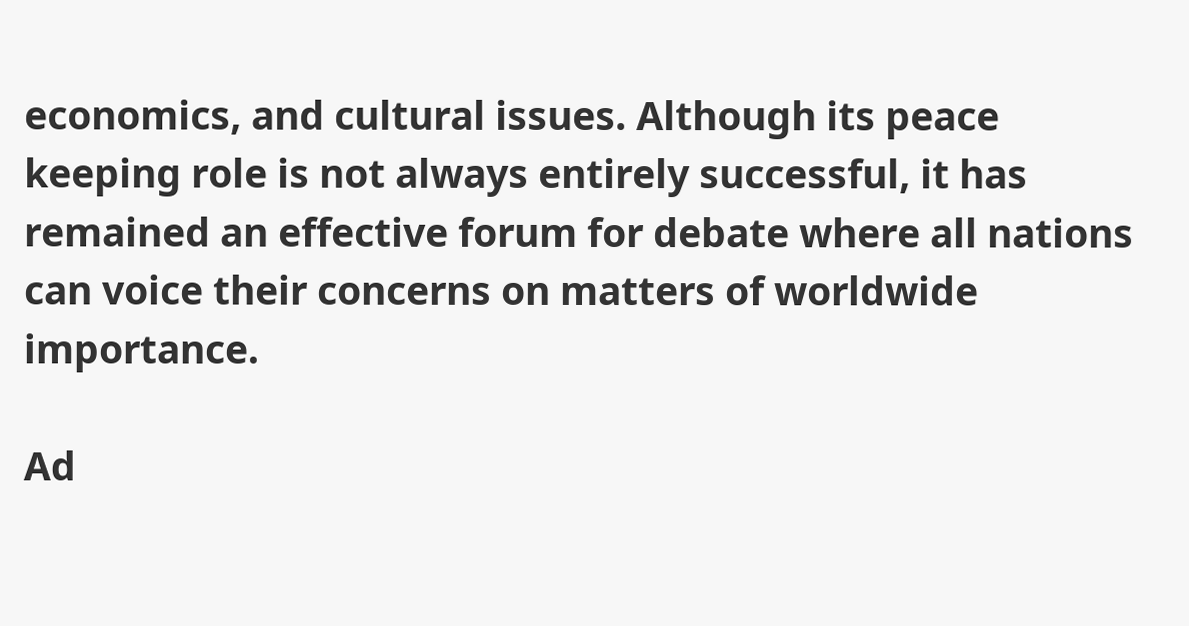economics, and cultural issues. Although its peace keeping role is not always entirely successful, it has remained an effective forum for debate where all nations can voice their concerns on matters of worldwide importance.

Ad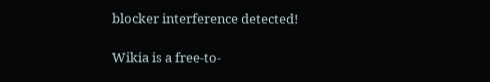blocker interference detected!

Wikia is a free-to-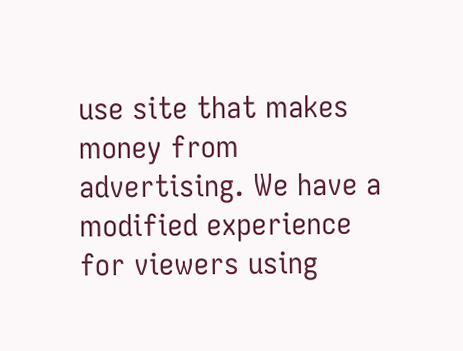use site that makes money from advertising. We have a modified experience for viewers using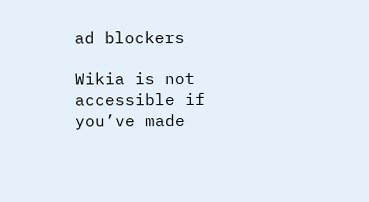ad blockers

Wikia is not accessible if you’ve made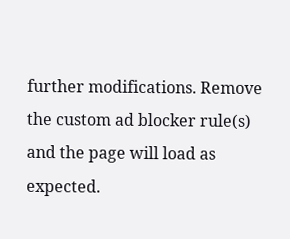further modifications. Remove the custom ad blocker rule(s) and the page will load as expected.